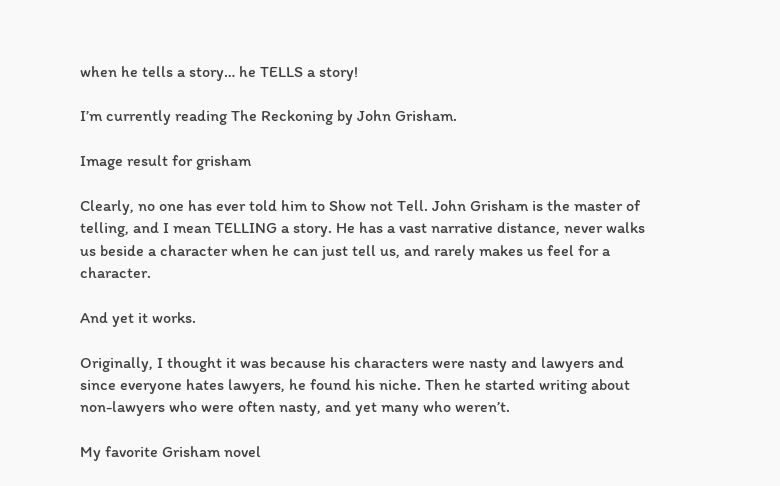when he tells a story… he TELLS a story!

I’m currently reading The Reckoning by John Grisham.

Image result for grisham

Clearly, no one has ever told him to Show not Tell. John Grisham is the master of telling, and I mean TELLING a story. He has a vast narrative distance, never walks us beside a character when he can just tell us, and rarely makes us feel for a character.

And yet it works.

Originally, I thought it was because his characters were nasty and lawyers and since everyone hates lawyers, he found his niche. Then he started writing about non-lawyers who were often nasty, and yet many who weren’t.

My favorite Grisham novel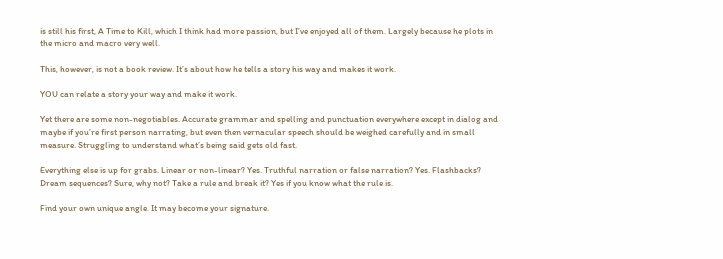is still his first, A Time to Kill, which I think had more passion, but I’ve enjoyed all of them. Largely because he plots in the micro and macro very well.

This, however, is not a book review. It’s about how he tells a story his way and makes it work.

YOU can relate a story your way and make it work.

Yet there are some non-negotiables. Accurate grammar and spelling and punctuation everywhere except in dialog and maybe if you’re first person narrating, but even then vernacular speech should be weighed carefully and in small measure. Struggling to understand what’s being said gets old fast.

Everything else is up for grabs. Linear or non-linear? Yes. Truthful narration or false narration? Yes. Flashbacks? Dream sequences? Sure, why not? Take a rule and break it? Yes if you know what the rule is.

Find your own unique angle. It may become your signature.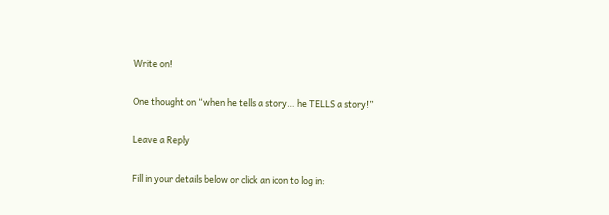Write on!

One thought on “when he tells a story… he TELLS a story!”

Leave a Reply

Fill in your details below or click an icon to log in: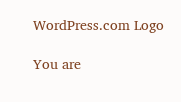WordPress.com Logo

You are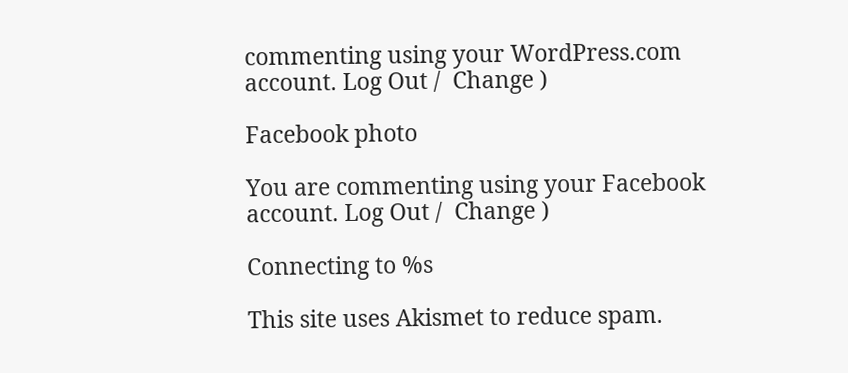commenting using your WordPress.com account. Log Out /  Change )

Facebook photo

You are commenting using your Facebook account. Log Out /  Change )

Connecting to %s

This site uses Akismet to reduce spam.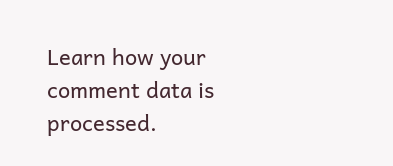Learn how your comment data is processed.